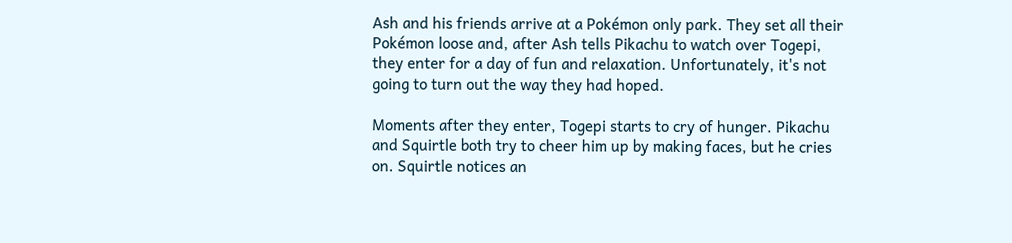Ash and his friends arrive at a Pokémon only park. They set all their Pokémon loose and, after Ash tells Pikachu to watch over Togepi, they enter for a day of fun and relaxation. Unfortunately, it's not going to turn out the way they had hoped.

Moments after they enter, Togepi starts to cry of hunger. Pikachu and Squirtle both try to cheer him up by making faces, but he cries on. Squirtle notices an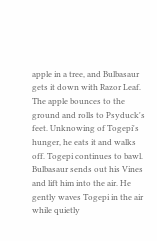apple in a tree, and Bulbasaur gets it down with Razor Leaf. The apple bounces to the ground and rolls to Psyduck's feet. Unknowing of Togepi's hunger, he eats it and walks off. Togepi continues to bawl. Bulbasaur sends out his Vines and lift him into the air. He gently waves Togepi in the air while quietly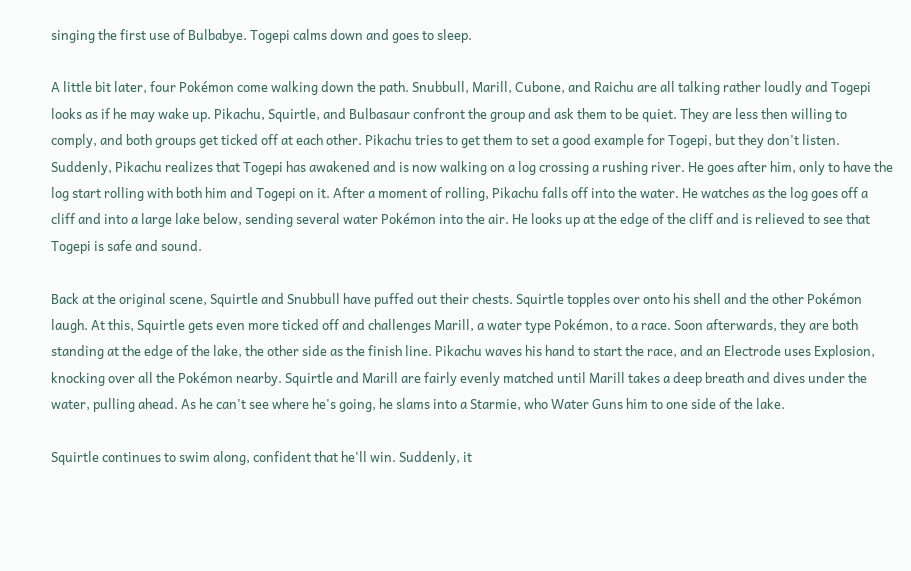singing the first use of Bulbabye. Togepi calms down and goes to sleep.

A little bit later, four Pokémon come walking down the path. Snubbull, Marill, Cubone, and Raichu are all talking rather loudly and Togepi looks as if he may wake up. Pikachu, Squirtle, and Bulbasaur confront the group and ask them to be quiet. They are less then willing to comply, and both groups get ticked off at each other. Pikachu tries to get them to set a good example for Togepi, but they don't listen. Suddenly, Pikachu realizes that Togepi has awakened and is now walking on a log crossing a rushing river. He goes after him, only to have the log start rolling with both him and Togepi on it. After a moment of rolling, Pikachu falls off into the water. He watches as the log goes off a cliff and into a large lake below, sending several water Pokémon into the air. He looks up at the edge of the cliff and is relieved to see that Togepi is safe and sound.

Back at the original scene, Squirtle and Snubbull have puffed out their chests. Squirtle topples over onto his shell and the other Pokémon laugh. At this, Squirtle gets even more ticked off and challenges Marill, a water type Pokémon, to a race. Soon afterwards, they are both standing at the edge of the lake, the other side as the finish line. Pikachu waves his hand to start the race, and an Electrode uses Explosion, knocking over all the Pokémon nearby. Squirtle and Marill are fairly evenly matched until Marill takes a deep breath and dives under the water, pulling ahead. As he can't see where he's going, he slams into a Starmie, who Water Guns him to one side of the lake.

Squirtle continues to swim along, confident that he'll win. Suddenly, it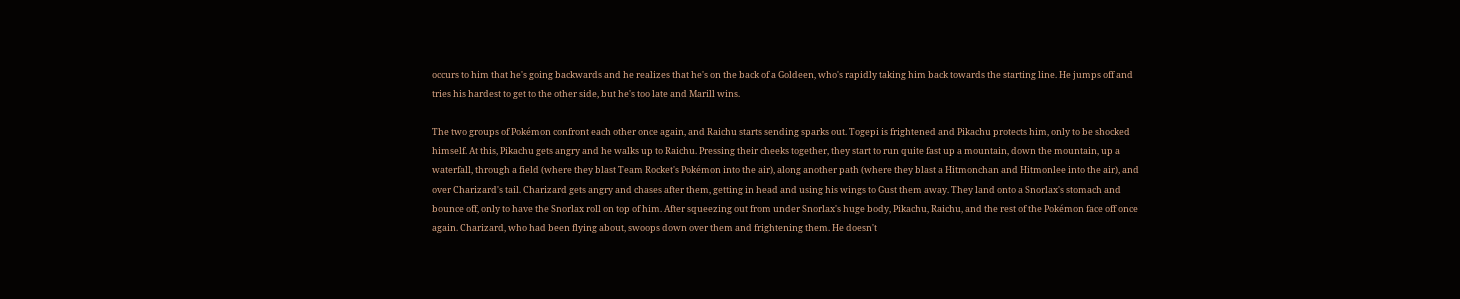occurs to him that he's going backwards and he realizes that he's on the back of a Goldeen, who's rapidly taking him back towards the starting line. He jumps off and tries his hardest to get to the other side, but he's too late and Marill wins.

The two groups of Pokémon confront each other once again, and Raichu starts sending sparks out. Togepi is frightened and Pikachu protects him, only to be shocked himself. At this, Pikachu gets angry and he walks up to Raichu. Pressing their cheeks together, they start to run quite fast up a mountain, down the mountain, up a waterfall, through a field (where they blast Team Rocket's Pokémon into the air), along another path (where they blast a Hitmonchan and Hitmonlee into the air), and over Charizard's tail. Charizard gets angry and chases after them, getting in head and using his wings to Gust them away. They land onto a Snorlax's stomach and bounce off, only to have the Snorlax roll on top of him. After squeezing out from under Snorlax's huge body, Pikachu, Raichu, and the rest of the Pokémon face off once again. Charizard, who had been flying about, swoops down over them and frightening them. He doesn't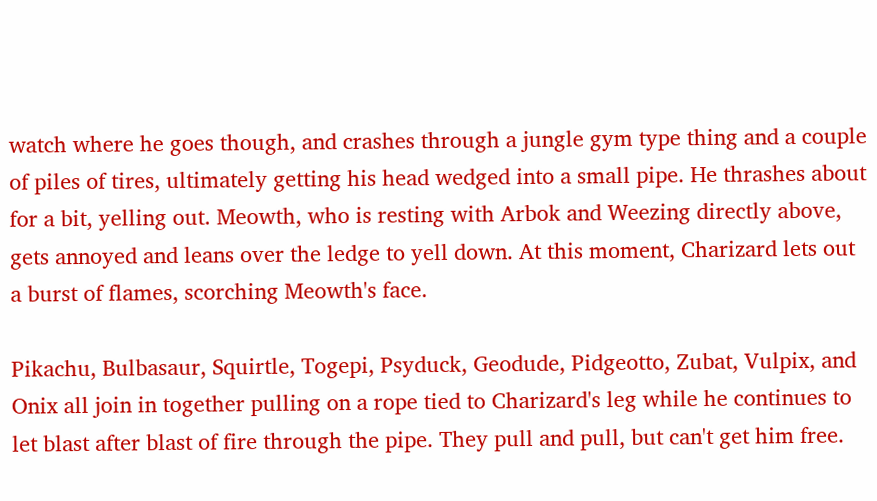watch where he goes though, and crashes through a jungle gym type thing and a couple of piles of tires, ultimately getting his head wedged into a small pipe. He thrashes about for a bit, yelling out. Meowth, who is resting with Arbok and Weezing directly above, gets annoyed and leans over the ledge to yell down. At this moment, Charizard lets out a burst of flames, scorching Meowth's face.

Pikachu, Bulbasaur, Squirtle, Togepi, Psyduck, Geodude, Pidgeotto, Zubat, Vulpix, and Onix all join in together pulling on a rope tied to Charizard's leg while he continues to let blast after blast of fire through the pipe. They pull and pull, but can't get him free.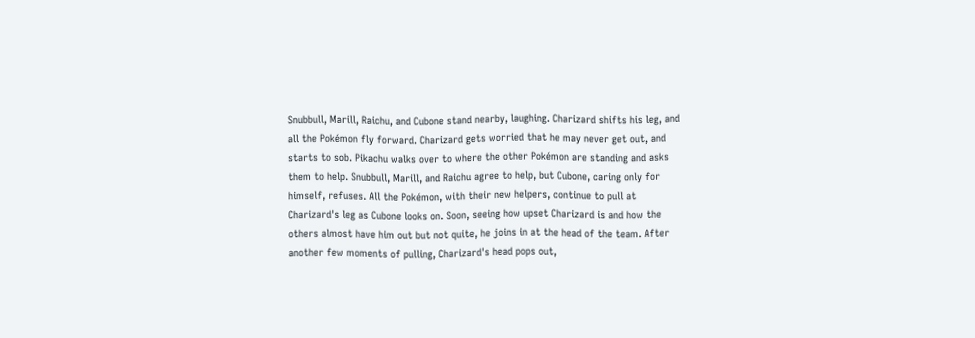Snubbull, Marill, Raichu, and Cubone stand nearby, laughing. Charizard shifts his leg, and all the Pokémon fly forward. Charizard gets worried that he may never get out, and starts to sob. Pikachu walks over to where the other Pokémon are standing and asks them to help. Snubbull, Marill, and Raichu agree to help, but Cubone, caring only for himself, refuses. All the Pokémon, with their new helpers, continue to pull at Charizard's leg as Cubone looks on. Soon, seeing how upset Charizard is and how the others almost have him out but not quite, he joins in at the head of the team. After another few moments of pulling, Charizard's head pops out,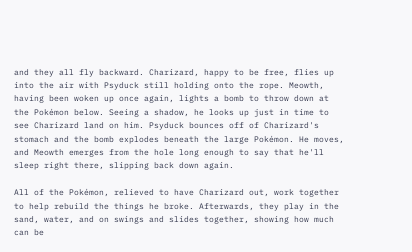and they all fly backward. Charizard, happy to be free, flies up into the air with Psyduck still holding onto the rope. Meowth, having been woken up once again, lights a bomb to throw down at the Pokémon below. Seeing a shadow, he looks up just in time to see Charizard land on him. Psyduck bounces off of Charizard's stomach and the bomb explodes beneath the large Pokémon. He moves, and Meowth emerges from the hole long enough to say that he'll sleep right there, slipping back down again.

All of the Pokémon, relieved to have Charizard out, work together to help rebuild the things he broke. Afterwards, they play in the sand, water, and on swings and slides together, showing how much can be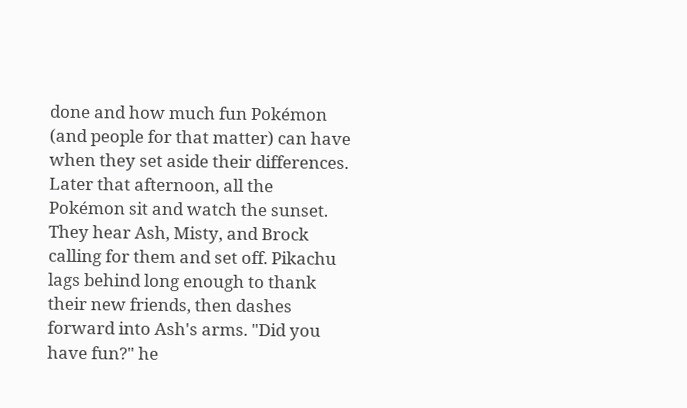done and how much fun Pokémon (and people for that matter) can have when they set aside their differences. Later that afternoon, all the Pokémon sit and watch the sunset. They hear Ash, Misty, and Brock calling for them and set off. Pikachu lags behind long enough to thank their new friends, then dashes forward into Ash's arms. "Did you have fun?" he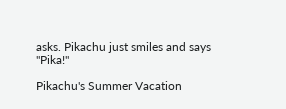asks. Pikachu just smiles and says "Pika!"

Pikachu's Summer Vacation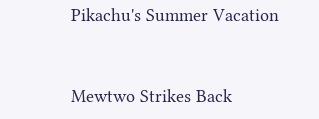Pikachu's Summer Vacation


Mewtwo Strikes Back